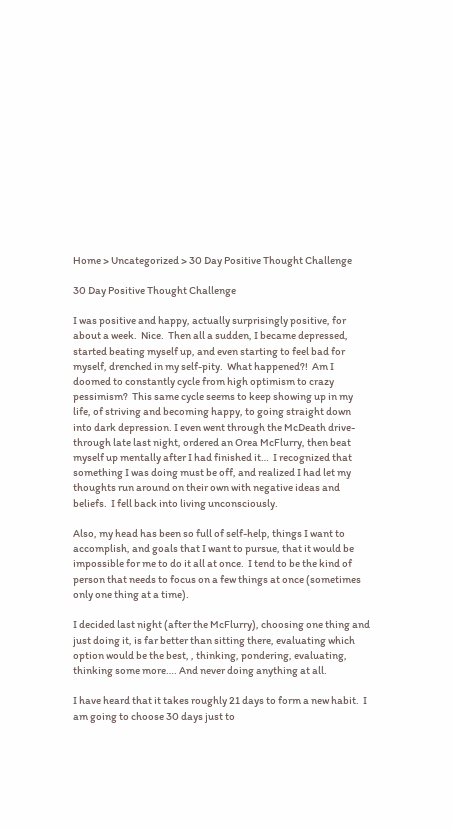Home > Uncategorized > 30 Day Positive Thought Challenge

30 Day Positive Thought Challenge

I was positive and happy, actually surprisingly positive, for about a week.  Nice.  Then all a sudden, I became depressed, started beating myself up, and even starting to feel bad for myself, drenched in my self-pity.  What happened?!  Am I doomed to constantly cycle from high optimism to crazy pessimism?  This same cycle seems to keep showing up in my life, of striving and becoming happy, to going straight down into dark depression. I even went through the McDeath drive-through late last night, ordered an Orea McFlurry, then beat myself up mentally after I had finished it…  I recognized that something I was doing must be off, and realized I had let my thoughts run around on their own with negative ideas and beliefs.  I fell back into living unconsciously.

Also, my head has been so full of self-help, things I want to accomplish, and goals that I want to pursue, that it would be impossible for me to do it all at once.  I tend to be the kind of person that needs to focus on a few things at once (sometimes only one thing at a time).

I decided last night (after the McFlurry), choosing one thing and just doing it, is far better than sitting there, evaluating which option would be the best, , thinking, pondering, evaluating, thinking some more…. And never doing anything at all.

I have heard that it takes roughly 21 days to form a new habit.  I am going to choose 30 days just to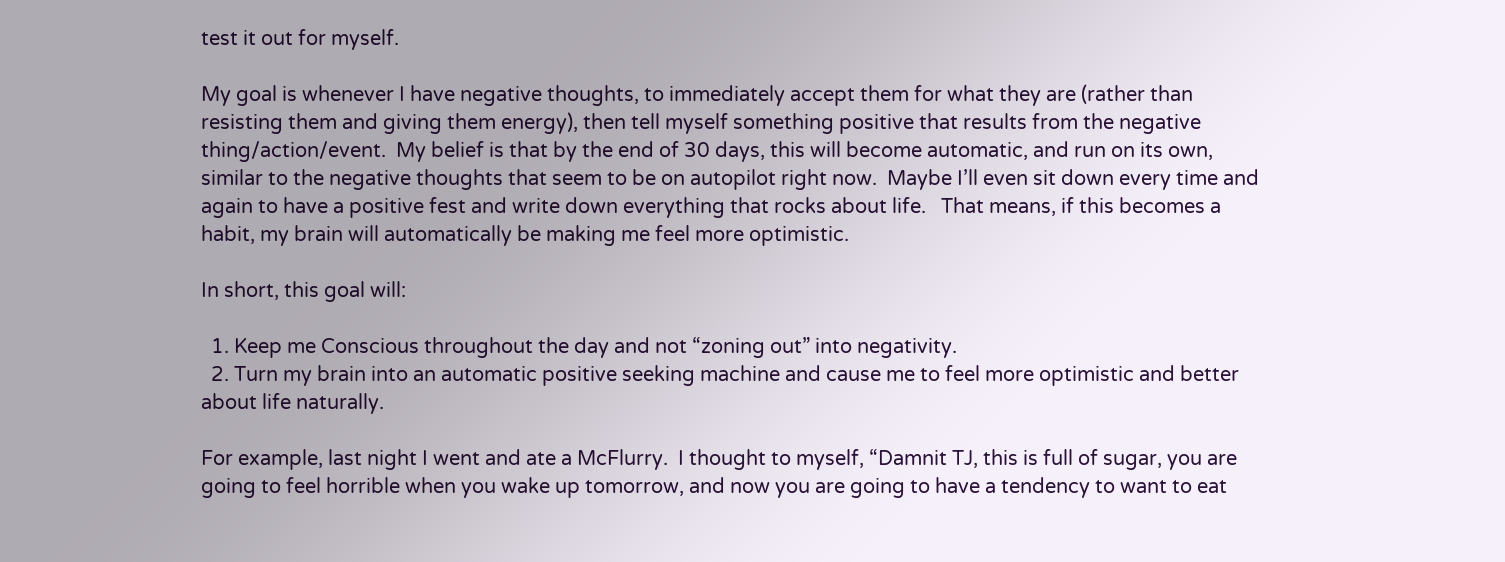test it out for myself.

My goal is whenever I have negative thoughts, to immediately accept them for what they are (rather than resisting them and giving them energy), then tell myself something positive that results from the negative thing/action/event.  My belief is that by the end of 30 days, this will become automatic, and run on its own, similar to the negative thoughts that seem to be on autopilot right now.  Maybe I’ll even sit down every time and again to have a positive fest and write down everything that rocks about life.   That means, if this becomes a habit, my brain will automatically be making me feel more optimistic.

In short, this goal will:

  1. Keep me Conscious throughout the day and not “zoning out” into negativity.
  2. Turn my brain into an automatic positive seeking machine and cause me to feel more optimistic and better about life naturally.

For example, last night I went and ate a McFlurry.  I thought to myself, “Damnit TJ, this is full of sugar, you are going to feel horrible when you wake up tomorrow, and now you are going to have a tendency to want to eat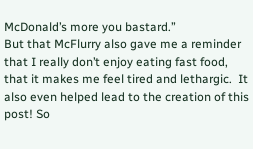McDonald’s more you bastard.”
But that McFlurry also gave me a reminder that I really don’t enjoy eating fast food, that it makes me feel tired and lethargic.  It also even helped lead to the creation of this post! So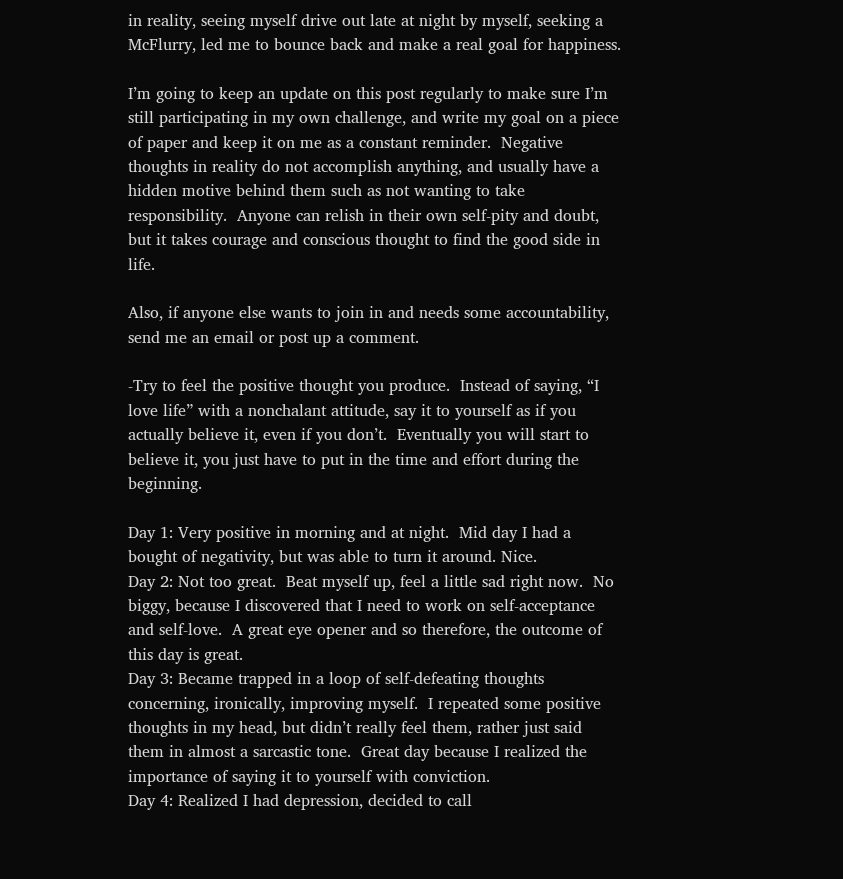in reality, seeing myself drive out late at night by myself, seeking a McFlurry, led me to bounce back and make a real goal for happiness.

I’m going to keep an update on this post regularly to make sure I’m still participating in my own challenge, and write my goal on a piece of paper and keep it on me as a constant reminder.  Negative thoughts in reality do not accomplish anything, and usually have a hidden motive behind them such as not wanting to take responsibility.  Anyone can relish in their own self-pity and doubt, but it takes courage and conscious thought to find the good side in life.

Also, if anyone else wants to join in and needs some accountability, send me an email or post up a comment.

-Try to feel the positive thought you produce.  Instead of saying, “I love life” with a nonchalant attitude, say it to yourself as if you actually believe it, even if you don’t.  Eventually you will start to believe it, you just have to put in the time and effort during the beginning.

Day 1: Very positive in morning and at night.  Mid day I had a bought of negativity, but was able to turn it around. Nice.
Day 2: Not too great.  Beat myself up, feel a little sad right now.  No biggy, because I discovered that I need to work on self-acceptance and self-love.  A great eye opener and so therefore, the outcome of this day is great.
Day 3: Became trapped in a loop of self-defeating thoughts concerning, ironically, improving myself.  I repeated some positive thoughts in my head, but didn’t really feel them, rather just said them in almost a sarcastic tone.  Great day because I realized the importance of saying it to yourself with conviction.
Day 4: Realized I had depression, decided to call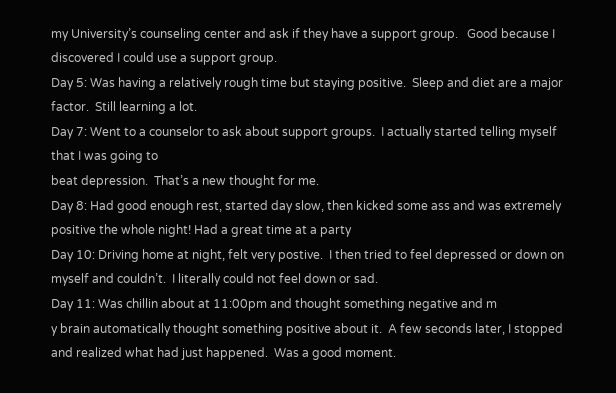my University’s counseling center and ask if they have a support group.   Good because I discovered I could use a support group.
Day 5: Was having a relatively rough time but staying positive.  Sleep and diet are a major factor.  Still learning a lot.
Day 7: Went to a counselor to ask about support groups.  I actually started telling myself that I was going to
beat depression.  That’s a new thought for me.
Day 8: Had good enough rest, started day slow, then kicked some ass and was extremely positive the whole night! Had a great time at a party
Day 10: Driving home at night, felt very postive.  I then tried to feel depressed or down on myself and couldn’t.  I literally could not feel down or sad.
Day 11: Was chillin about at 11:00pm and thought something negative and m
y brain automatically thought something positive about it.  A few seconds later, I stopped and realized what had just happened.  Was a good moment.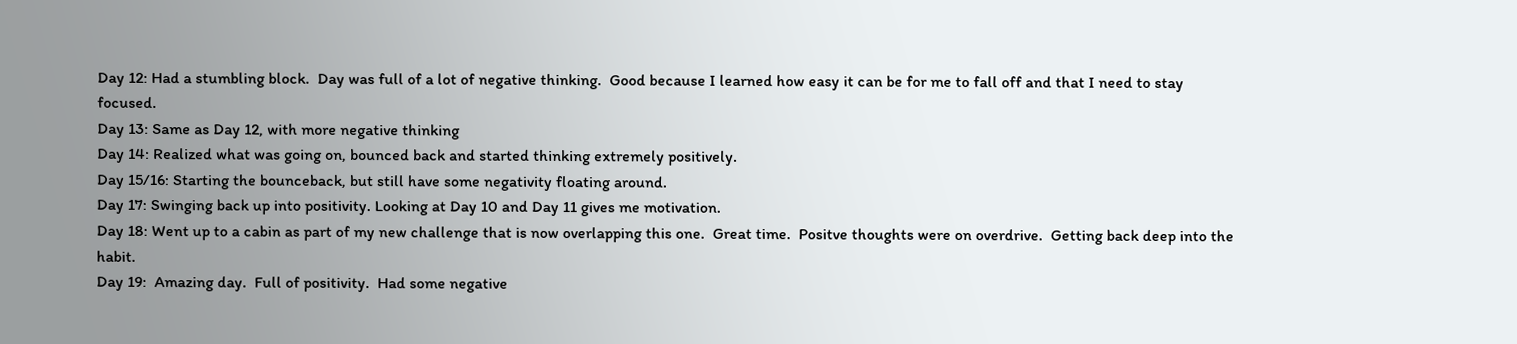Day 12: Had a stumbling block.  Day was full of a lot of negative thinking.  Good because I learned how easy it can be for me to fall off and that I need to stay focused.
Day 13: Same as Day 12, with more negative thinking
Day 14: Realized what was going on, bounced back and started thinking extremely positively.
Day 15/16: Starting the bounceback, but still have some negativity floating around.
Day 17: Swinging back up into positivity. Looking at Day 10 and Day 11 gives me motivation.
Day 18: Went up to a cabin as part of my new challenge that is now overlapping this one.  Great time.  Positve thoughts were on overdrive.  Getting back deep into the habit.
Day 19:  Amazing day.  Full of positivity.  Had some negative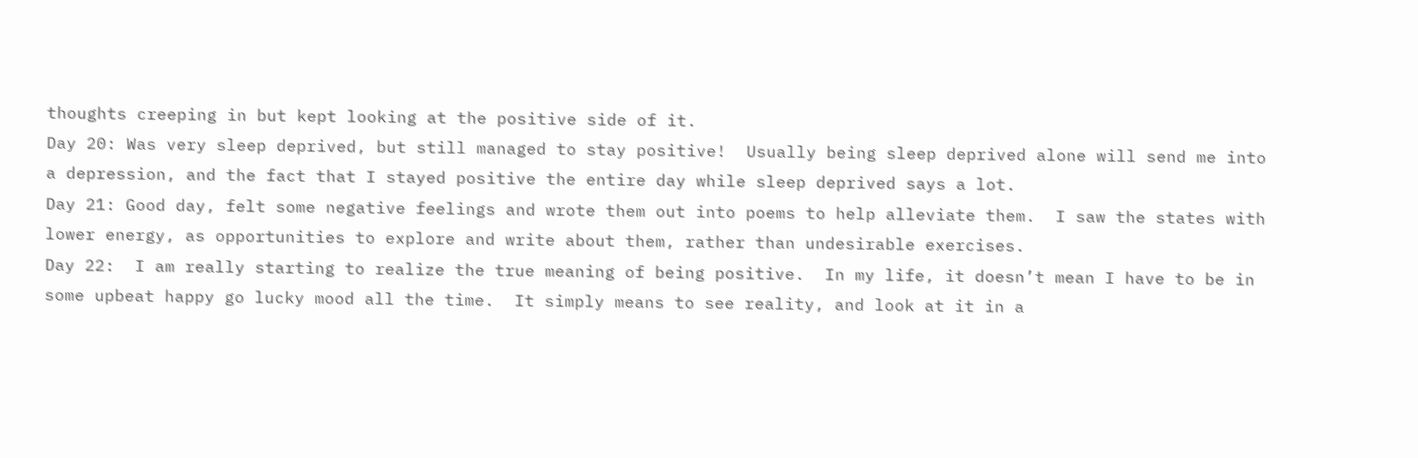thoughts creeping in but kept looking at the positive side of it.
Day 20: Was very sleep deprived, but still managed to stay positive!  Usually being sleep deprived alone will send me into a depression, and the fact that I stayed positive the entire day while sleep deprived says a lot.
Day 21: Good day, felt some negative feelings and wrote them out into poems to help alleviate them.  I saw the states with lower energy, as opportunities to explore and write about them, rather than undesirable exercises.
Day 22:  I am really starting to realize the true meaning of being positive.  In my life, it doesn’t mean I have to be in some upbeat happy go lucky mood all the time.  It simply means to see reality, and look at it in a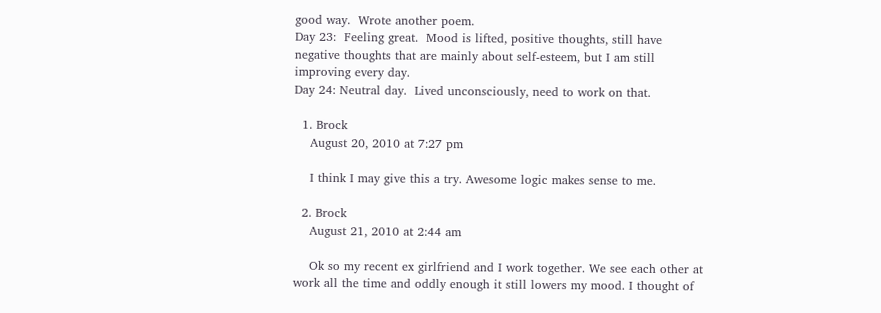good way.  Wrote another poem.
Day 23:  Feeling great.  Mood is lifted, positive thoughts, still have negative thoughts that are mainly about self-esteem, but I am still improving every day.
Day 24: Neutral day.  Lived unconsciously, need to work on that.

  1. Brock
    August 20, 2010 at 7:27 pm

    I think I may give this a try. Awesome logic makes sense to me.

  2. Brock
    August 21, 2010 at 2:44 am

    Ok so my recent ex girlfriend and I work together. We see each other at work all the time and oddly enough it still lowers my mood. I thought of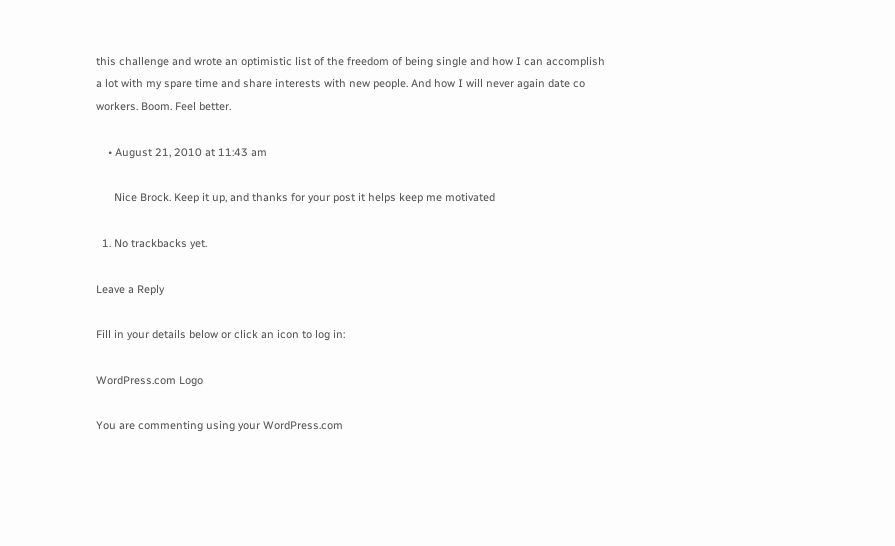this challenge and wrote an optimistic list of the freedom of being single and how I can accomplish a lot with my spare time and share interests with new people. And how I will never again date co workers. Boom. Feel better.

    • August 21, 2010 at 11:43 am

      Nice Brock. Keep it up, and thanks for your post it helps keep me motivated

  1. No trackbacks yet.

Leave a Reply

Fill in your details below or click an icon to log in:

WordPress.com Logo

You are commenting using your WordPress.com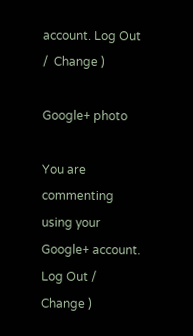account. Log Out /  Change )

Google+ photo

You are commenting using your Google+ account. Log Out /  Change )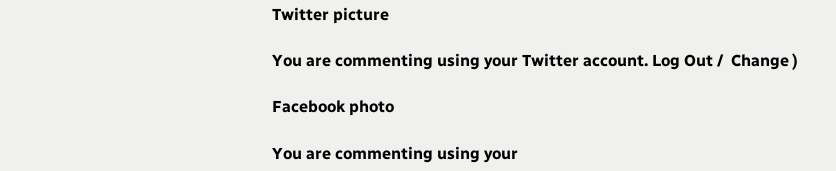Twitter picture

You are commenting using your Twitter account. Log Out /  Change )

Facebook photo

You are commenting using your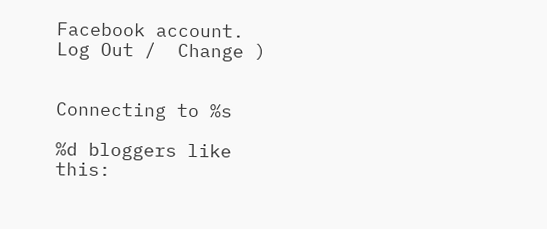Facebook account. Log Out /  Change )


Connecting to %s

%d bloggers like this: